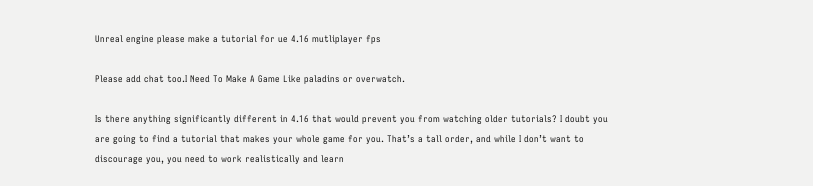Unreal engine please make a tutorial for ue 4.16 mutliplayer fps

Please add chat too.I Need To Make A Game Like paladins or overwatch.

Is there anything significantly different in 4.16 that would prevent you from watching older tutorials? I doubt you are going to find a tutorial that makes your whole game for you. That’s a tall order, and while I don’t want to discourage you, you need to work realistically and learn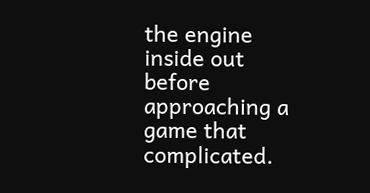the engine inside out before approaching a game that complicated.